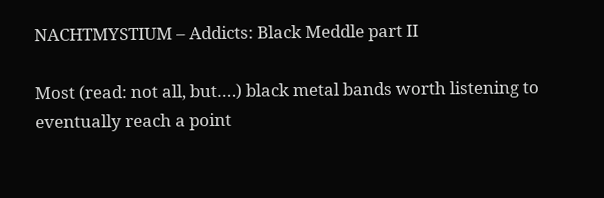NACHTMYSTIUM – Addicts: Black Meddle part II

Most (read: not all, but….) black metal bands worth listening to eventually reach a point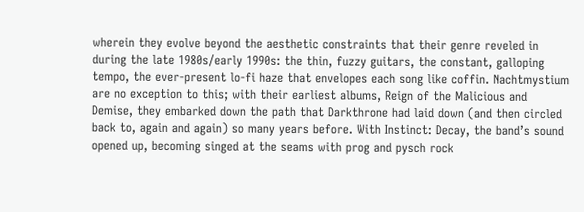wherein they evolve beyond the aesthetic constraints that their genre reveled in during the late 1980s/early 1990s: the thin, fuzzy guitars, the constant, galloping tempo, the ever-present lo-fi haze that envelopes each song like coffin. Nachtmystium are no exception to this; with their earliest albums, Reign of the Malicious and Demise, they embarked down the path that Darkthrone had laid down (and then circled back to, again and again) so many years before. With Instinct: Decay, the band’s sound opened up, becoming singed at the seams with prog and pysch rock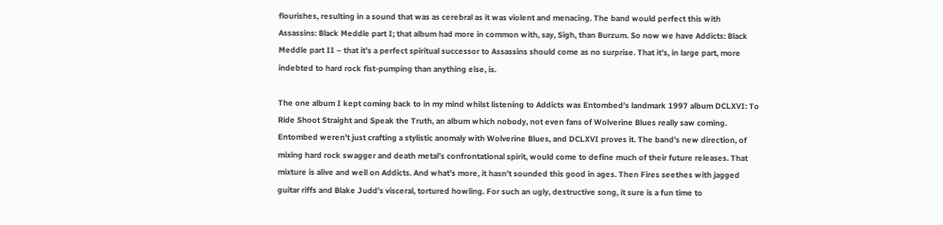flourishes, resulting in a sound that was as cerebral as it was violent and menacing. The band would perfect this with Assassins: Black Meddle part I; that album had more in common with, say, Sigh, than Burzum. So now we have Addicts: Black Meddle part II – that it’s a perfect spiritual successor to Assassins should come as no surprise. That it’s, in large part, more indebted to hard rock fist-pumping than anything else, is.

The one album I kept coming back to in my mind whilst listening to Addicts was Entombed’s landmark 1997 album DCLXVI: To Ride Shoot Straight and Speak the Truth, an album which nobody, not even fans of Wolverine Blues really saw coming. Entombed weren’t just crafting a stylistic anomaly with Wolverine Blues, and DCLXVI proves it. The band’s new direction, of mixing hard rock swagger and death metal’s confrontational spirit, would come to define much of their future releases. That mixture is alive and well on Addicts. And what’s more, it hasn’t sounded this good in ages. Then Fires seethes with jagged guitar riffs and Blake Judd’s visceral, tortured howling. For such an ugly, destructive song, it sure is a fun time to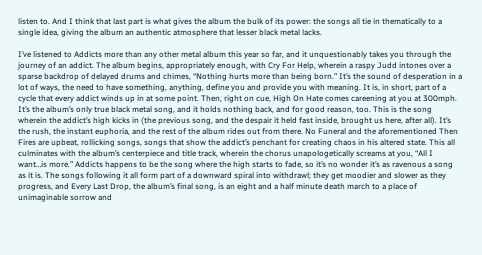listen to. And I think that last part is what gives the album the bulk of its power: the songs all tie in thematically to a single idea, giving the album an authentic atmosphere that lesser black metal lacks.

I’ve listened to Addicts more than any other metal album this year so far, and it unquestionably takes you through the journey of an addict. The album begins, appropriately enough, with Cry For Help, wherein a raspy Judd intones over a sparse backdrop of delayed drums and chimes, “Nothing hurts more than being born.” It’s the sound of desperation in a lot of ways, the need to have something, anything, define you and provide you with meaning. It is, in short, part of a cycle that every addict winds up in at some point. Then, right on cue, High On Hate comes careening at you at 300mph. It’s the album’s only true black metal song, and it holds nothing back, and for good reason, too. This is the song wherein the addict’s high kicks in (the previous song, and the despair it held fast inside, brought us here, after all). It’s the rush, the instant euphoria, and the rest of the album rides out from there. No Funeral and the aforementioned Then Fires are upbeat, rollicking songs, songs that show the addict’s penchant for creating chaos in his altered state. This all culminates with the album’s centerpiece and title track, wherein the chorus unapologetically screams at you, “All I want…is more.” Addicts happens to be the song where the high starts to fade, so it’s no wonder it’s as ravenous a song as it is. The songs following it all form part of a downward spiral into withdrawl; they get moodier and slower as they progress, and Every Last Drop, the album’s final song, is an eight and a half minute death march to a place of unimaginable sorrow and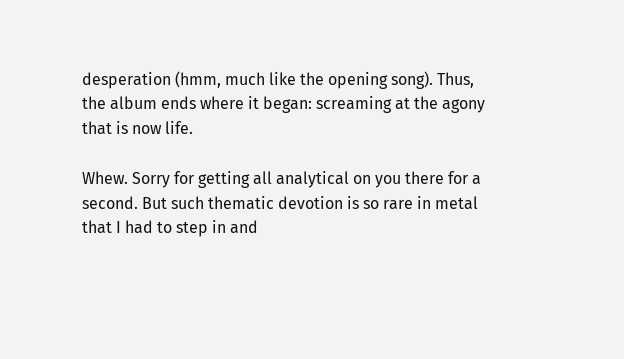desperation (hmm, much like the opening song). Thus, the album ends where it began: screaming at the agony that is now life.

Whew. Sorry for getting all analytical on you there for a second. But such thematic devotion is so rare in metal that I had to step in and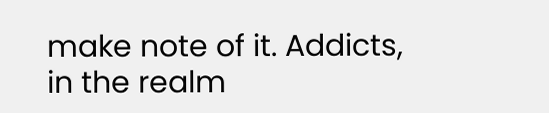make note of it. Addicts, in the realm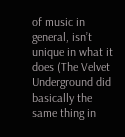of music in general, isn’t unique in what it does (The Velvet Underground did basically the same thing in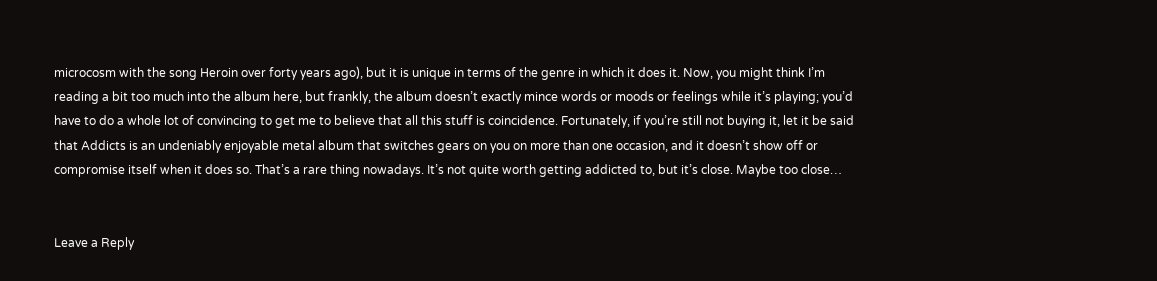microcosm with the song Heroin over forty years ago), but it is unique in terms of the genre in which it does it. Now, you might think I’m reading a bit too much into the album here, but frankly, the album doesn’t exactly mince words or moods or feelings while it’s playing; you’d have to do a whole lot of convincing to get me to believe that all this stuff is coincidence. Fortunately, if you’re still not buying it, let it be said that Addicts is an undeniably enjoyable metal album that switches gears on you on more than one occasion, and it doesn’t show off or compromise itself when it does so. That’s a rare thing nowadays. It’s not quite worth getting addicted to, but it’s close. Maybe too close…


Leave a Reply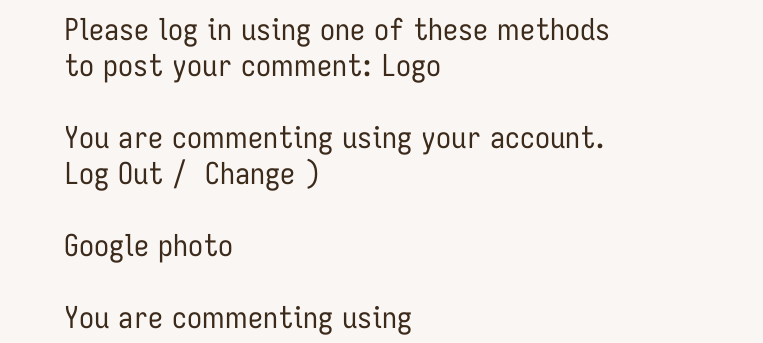Please log in using one of these methods to post your comment: Logo

You are commenting using your account. Log Out /  Change )

Google photo

You are commenting using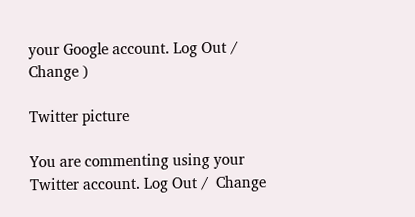your Google account. Log Out /  Change )

Twitter picture

You are commenting using your Twitter account. Log Out /  Change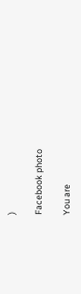)

Facebook photo

You are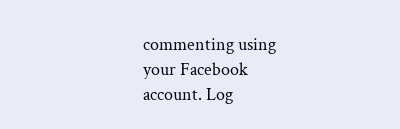commenting using your Facebook account. Log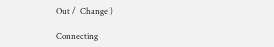Out /  Change )

Connecting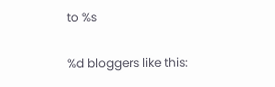to %s

%d bloggers like this: